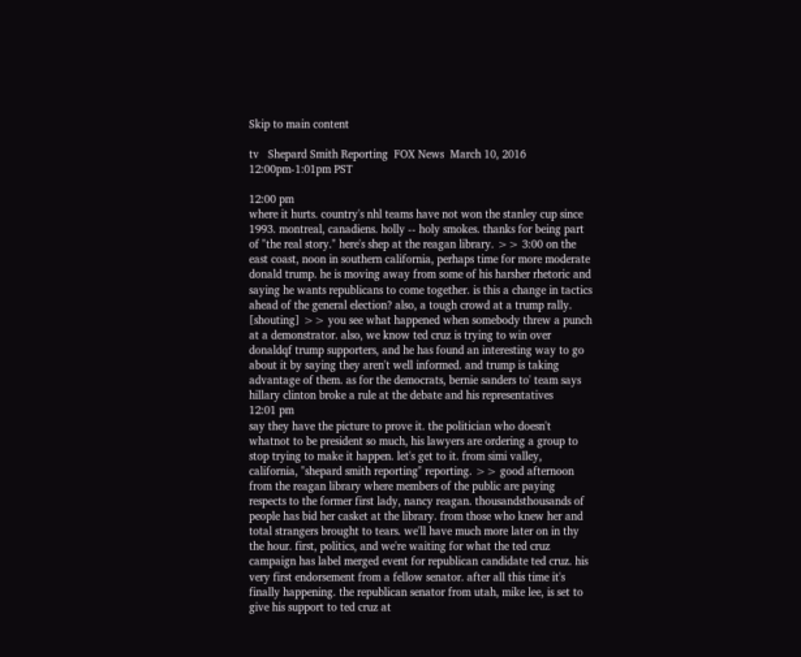Skip to main content

tv   Shepard Smith Reporting  FOX News  March 10, 2016 12:00pm-1:01pm PST

12:00 pm
where it hurts. country's nhl teams have not won the stanley cup since 1993. montreal, canadiens. holly -- holy smokes. thanks for being part of "the real story." here's shep at the reagan library. >> 3:00 on the east coast, noon in southern california, perhaps time for more moderate donald trump. he is moving away from some of his harsher rhetoric and saying he wants republicans to come together. is this a change in tactics ahead of the general election? also, a tough crowd at a trump rally. [shouting] >> you see what happened when somebody threw a punch at a demonstrator. also, we know ted cruz is trying to win over donaldqf trump supporters, and he has found an interesting way to go about it by saying they aren't well informed. and trump is taking advantage of them. as for the democrats, bernie sanders to' team says hillary clinton broke a rule at the debate and his representatives
12:01 pm
say they have the picture to prove it. the politician who doesn't whatnot to be president so much, his lawyers are ordering a group to stop trying to make it happen. let's get to it. from simi valley, california, "shepard smith reporting" reporting. >> good afternoon from the reagan library where members of the public are paying respects to the former first lady, nancy reagan. thousandsthousands of people has bid her casket at the library. from those who knew her and total strangers brought to tears. we'll have much more later on in thy the hour. first, politics, and we're waiting for what the ted cruz campaign has label merged event for republican candidate ted cruz. his very first endorsement from a fellow senator. after all this time it's finally happening. the republican senator from utah, mike lee, is set to give his support to ted cruz at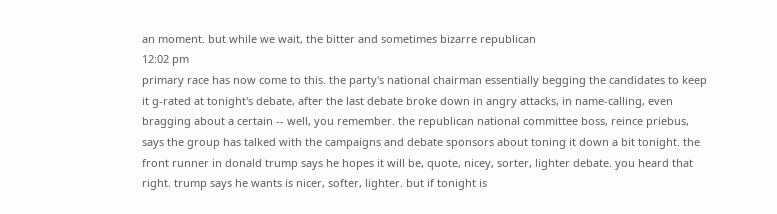an moment. but while we wait, the bitter and sometimes bizarre republican
12:02 pm
primary race has now come to this. the party's national chairman essentially begging the candidates to keep it g-rated at tonight's debate, after the last debate broke down in angry attacks, in name-calling, even bragging about a certain -- well, you remember. the republican national committee boss, reince priebus, says the group has talked with the campaigns and debate sponsors about toning it down a bit tonight. the front runner in donald trump says he hopes it will be, quote, nicey, sorter, lighter debate. you heard that right. trump says he wants is nicer, softer, lighter. but if tonight is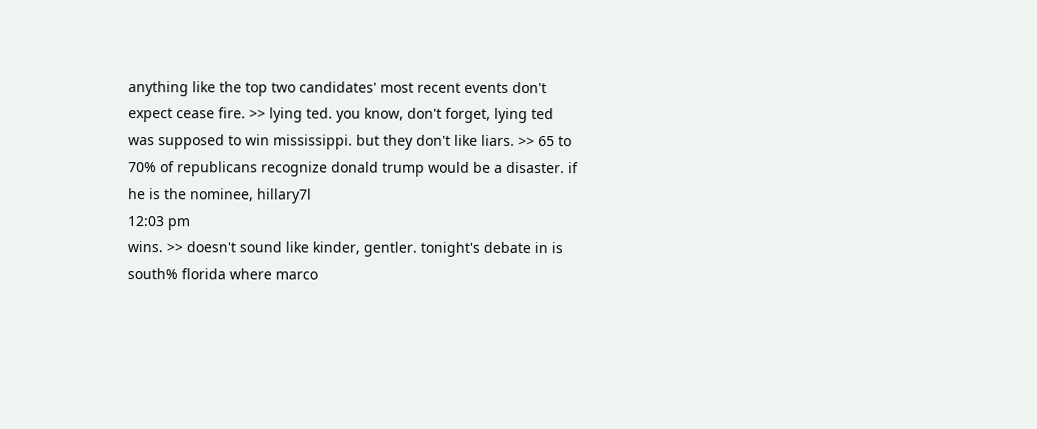anything like the top two candidates' most recent events don't expect cease fire. >> lying ted. you know, don't forget, lying ted was supposed to win mississippi. but they don't like liars. >> 65 to 70% of republicans recognize donald trump would be a disaster. if he is the nominee, hillary7l
12:03 pm
wins. >> doesn't sound like kinder, gentler. tonight's debate in is south% florida where marco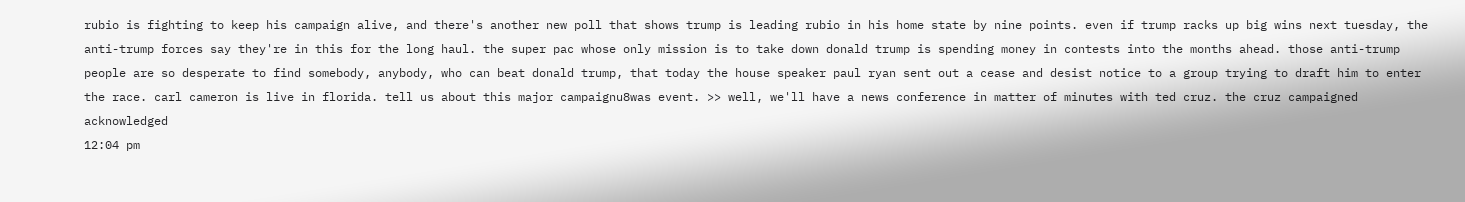rubio is fighting to keep his campaign alive, and there's another new poll that shows trump is leading rubio in his home state by nine points. even if trump racks up big wins next tuesday, the anti-trump forces say they're in this for the long haul. the super pac whose only mission is to take down donald trump is spending money in contests into the months ahead. those anti-trump people are so desperate to find somebody, anybody, who can beat donald trump, that today the house speaker paul ryan sent out a cease and desist notice to a group trying to draft him to enter the race. carl cameron is live in florida. tell us about this major campaignu8was event. >> well, we'll have a news conference in matter of minutes with ted cruz. the cruz campaigned acknowledged
12:04 pm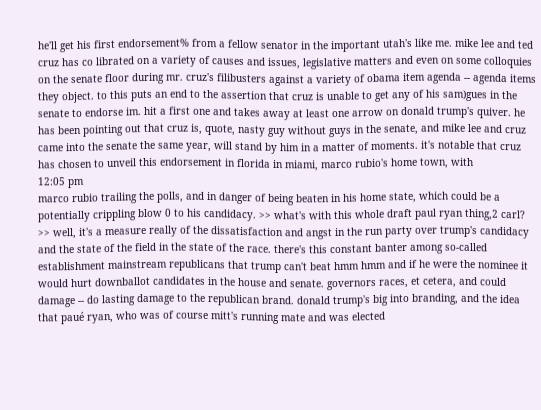he'll get his first endorsement% from a fellow senator in the important utah's like me. mike lee and ted cruz has co librated on a variety of causes and issues, legislative matters and even on some colloquies on the senate floor during mr. cruz's filibusters against a variety of obama item agenda -- agenda items they object. to this puts an end to the assertion that cruz is unable to get any of his sam)gues in the senate to endorse im. hit a first one and takes away at least one arrow on donald trump's quiver. he has been pointing out that cruz is, quote, nasty guy without guys in the senate, and mike lee and cruz came into the senate the same year, will stand by him in a matter of moments. it's notable that cruz has chosen to unveil this endorsement in florida in miami, marco rubio's home town, with
12:05 pm
marco rubio trailing the polls, and in danger of being beaten in his home state, which could be a potentially crippling blow 0 to his candidacy. >> what's with this whole draft paul ryan thing,2 carl? >> well, it's a measure really of the dissatisfaction and angst in the run party over trump's candidacy and the state of the field in the state of the race. there's this constant banter among so-called establishment mainstream republicans that trump can't beat hmm hmm and if he were the nominee it would hurt downballot candidates in the house and senate. governors races, et cetera, and could damage -- do lasting damage to the republican brand. donald trump's big into branding, and the idea that paué ryan, who was of course mitt's running mate and was elected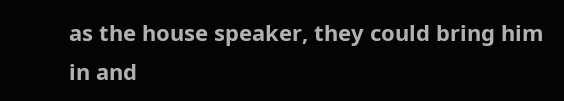as the house speaker, they could bring him in and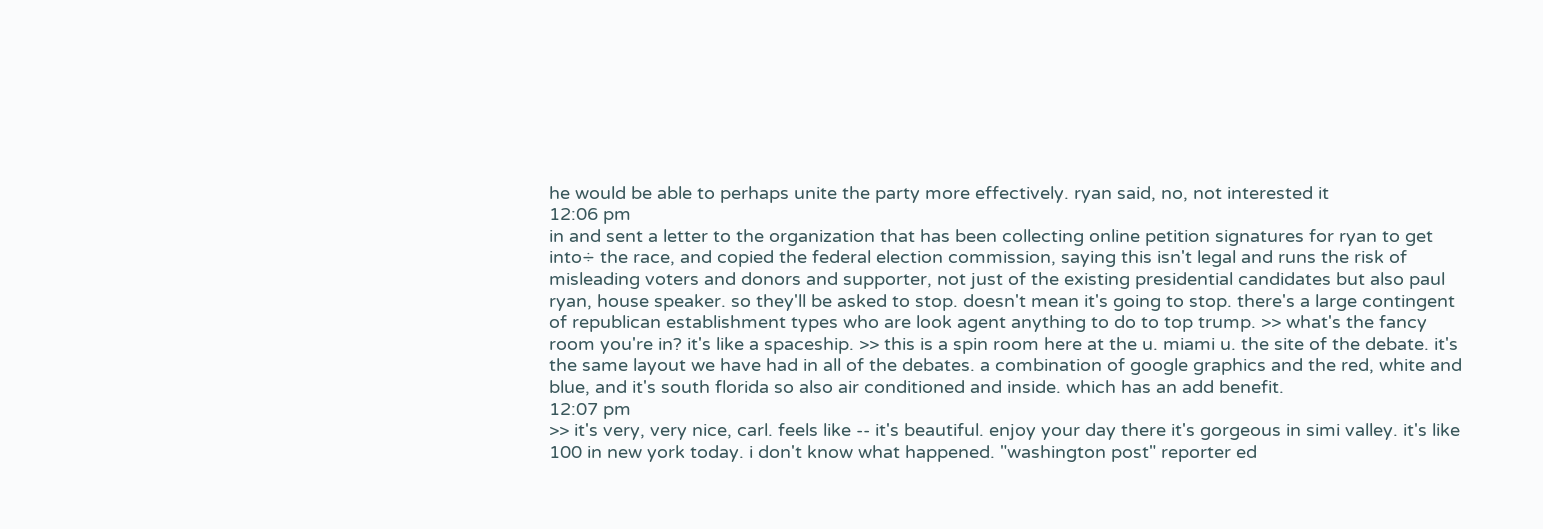he would be able to perhaps unite the party more effectively. ryan said, no, not interested it
12:06 pm
in and sent a letter to the organization that has been collecting online petition signatures for ryan to get into÷ the race, and copied the federal election commission, saying this isn't legal and runs the risk of misleading voters and donors and supporter, not just of the existing presidential candidates but also paul ryan, house speaker. so they'll be asked to stop. doesn't mean it's going to stop. there's a large contingent of republican establishment types who are look agent anything to do to top trump. >> what's the fancy room you're in? it's like a spaceship. >> this is a spin room here at the u. miami u. the site of the debate. it's the same layout we have had in all of the debates. a combination of google graphics and the red, white and blue, and it's south florida so also air conditioned and inside. which has an add benefit.
12:07 pm
>> it's very, very nice, carl. feels like -- it's beautiful. enjoy your day there it's gorgeous in simi valley. it's like 100 in new york today. i don't know what happened. "washington post" reporter ed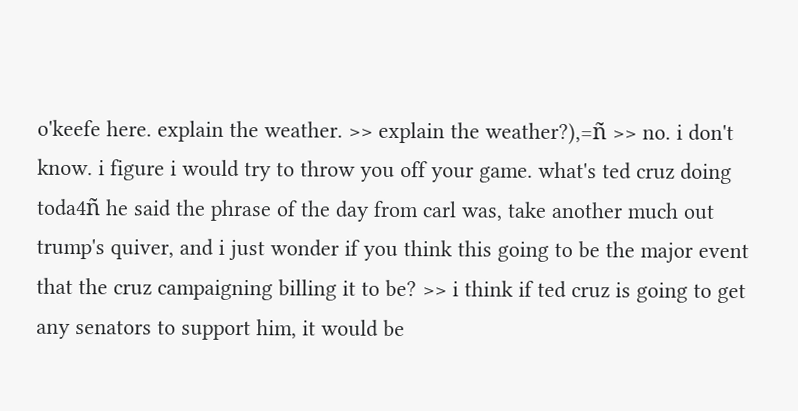o'keefe here. explain the weather. >> explain the weather?),=ñ >> no. i don't know. i figure i would try to throw you off your game. what's ted cruz doing toda4ñ he said the phrase of the day from carl was, take another much out trump's quiver, and i just wonder if you think this going to be the major event that the cruz campaigning billing it to be? >> i think if ted cruz is going to get any senators to support him, it would be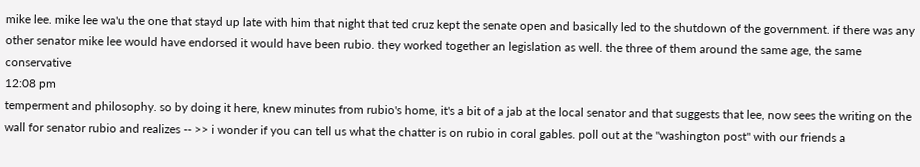mike lee. mike lee wa'u the one that stayd up late with him that night that ted cruz kept the senate open and basically led to the shutdown of the government. if there was any other senator mike lee would have endorsed it would have been rubio. they worked together an legislation as well. the three of them around the same age, the same conservative
12:08 pm
temperment and philosophy. so by doing it here, knew minutes from rubio's home, it's a bit of a jab at the local senator and that suggests that lee, now sees the writing on the wall for senator rubio and realizes -- >> i wonder if you can tell us what the chatter is on rubio in coral gables. poll out at the "washington post" with our friends a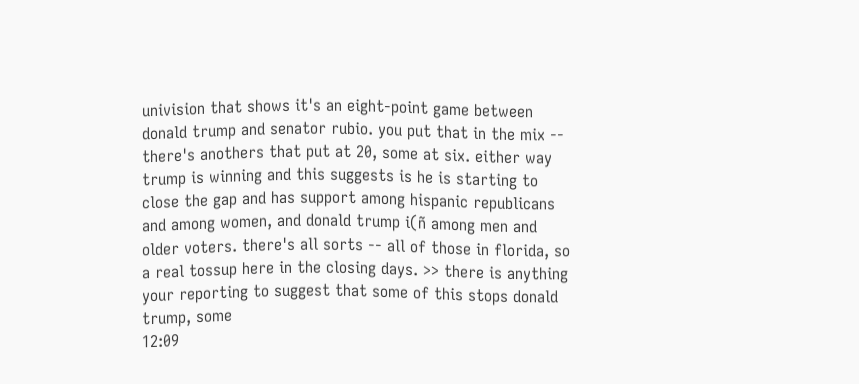univision that shows it's an eight-point game between donald trump and senator rubio. you put that in the mix -- there's anothers that put at 20, some at six. either way trump is winning and this suggests is he is starting to close the gap and has support among hispanic republicans and among women, and donald trump i(ñ among men and older voters. there's all sorts -- all of those in florida, so a real tossup here in the closing days. >> there is anything your reporting to suggest that some of this stops donald trump, some
12:09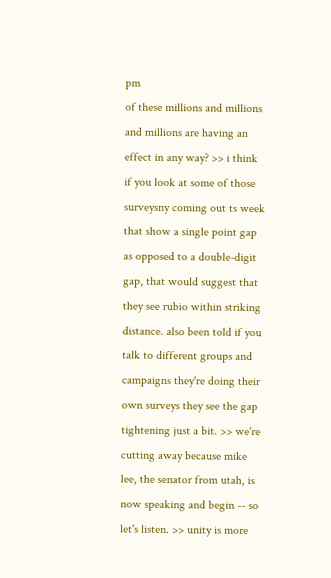pm
of these millions and millions and millions are having an effect in any way? >> i think if you look at some of those surveysny coming out ts week that show a single point gap as opposed to a double-digit gap, that would suggest that they see rubio within striking distance. also been told if you talk to different groups and campaigns they're doing their own surveys they see the gap tightening just a bit. >> we're cutting away because mike lee, the senator from utah, is now speaking and begin -- so let's listen. >> unity is more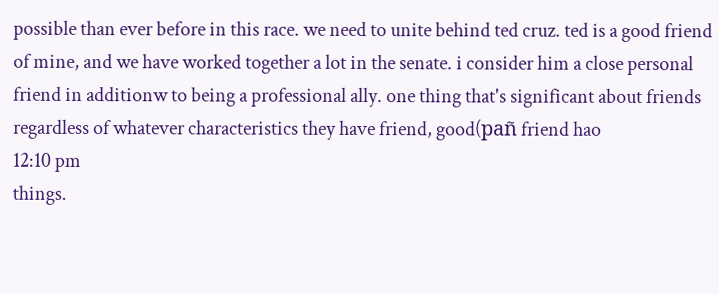possible than ever before in this race. we need to unite behind ted cruz. ted is a good friend of mine, and we have worked together a lot in the senate. i consider him a close personal friend in additionw to being a professional ally. one thing that's significant about friends regardless of whatever characteristics they have friend, good(pañ friend hao
12:10 pm
things.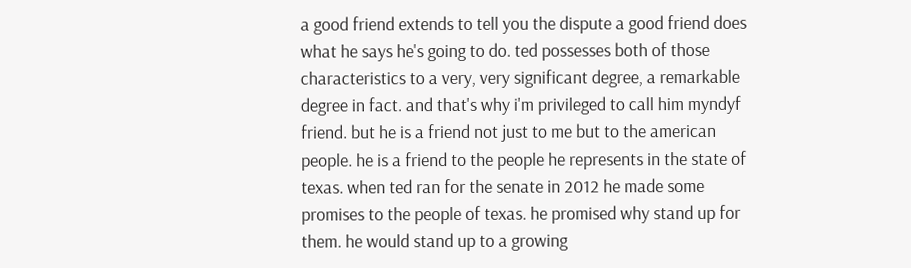a good friend extends to tell you the dispute a good friend does what he says he's going to do. ted possesses both of those characteristics to a very, very significant degree, a remarkable degree in fact. and that's why i'm privileged to call him myndyf friend. but he is a friend not just to me but to the american people. he is a friend to the people he represents in the state of texas. when ted ran for the senate in 2012 he made some promises to the people of texas. he promised why stand up for them. he would stand up to a growing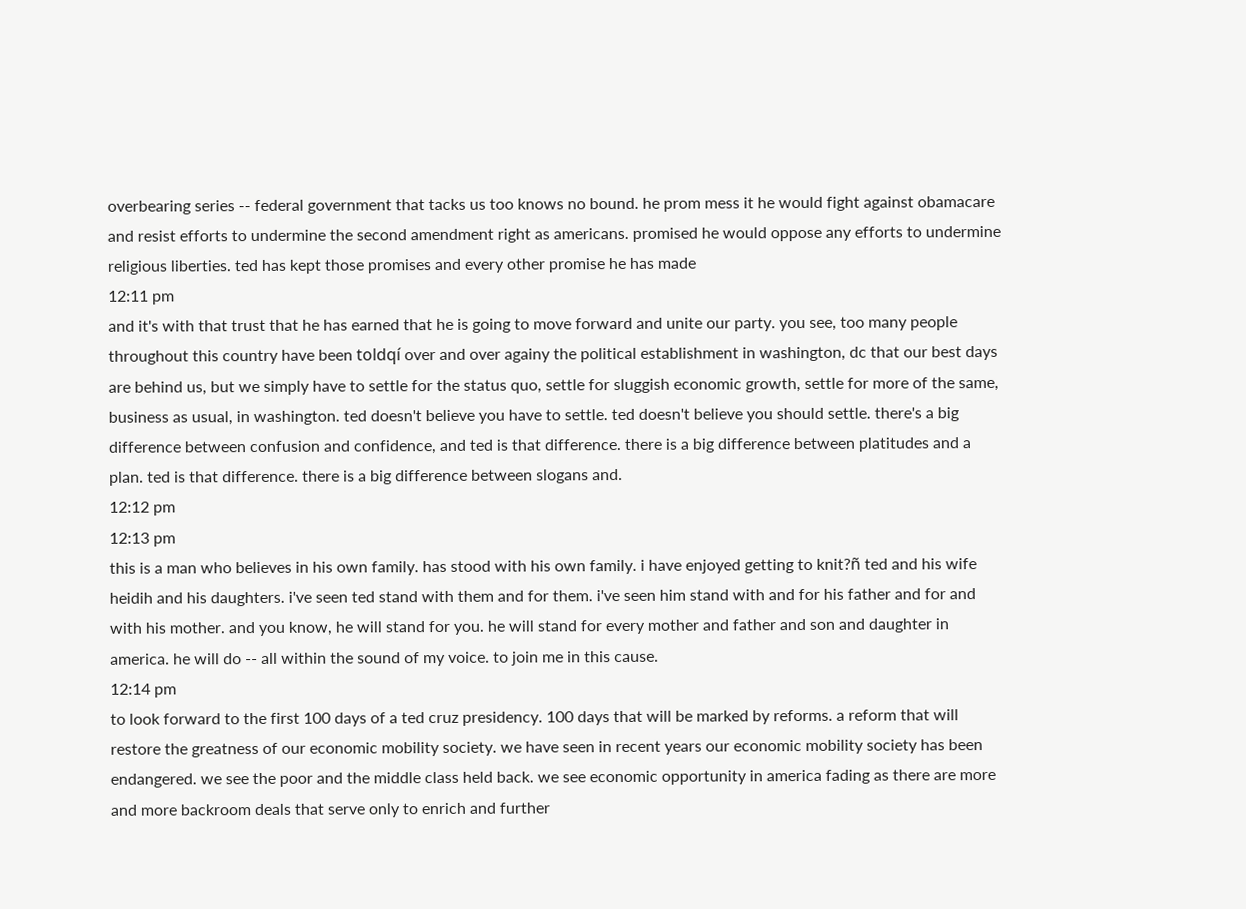overbearing series -- federal government that tacks us too knows no bound. he prom mess it he would fight against obamacare and resist efforts to undermine the second amendment right as americans. promised he would oppose any efforts to undermine religious liberties. ted has kept those promises and every other promise he has made
12:11 pm
and it's with that trust that he has earned that he is going to move forward and unite our party. you see, too many people throughout this country have been toldqí over and over againy the political establishment in washington, dc that our best days are behind us, but we simply have to settle for the status quo, settle for sluggish economic growth, settle for more of the same, business as usual, in washington. ted doesn't believe you have to settle. ted doesn't believe you should settle. there's a big difference between confusion and confidence, and ted is that difference. there is a big difference between platitudes and a plan. ted is that difference. there is a big difference between slogans and.
12:12 pm
12:13 pm
this is a man who believes in his own family. has stood with his own family. i have enjoyed getting to knit?ñ ted and his wife heidih and his daughters. i've seen ted stand with them and for them. i've seen him stand with and for his father and for and with his mother. and you know, he will stand for you. he will stand for every mother and father and son and daughter in america. he will do -- all within the sound of my voice. to join me in this cause.
12:14 pm
to look forward to the first 100 days of a ted cruz presidency. 100 days that will be marked by reforms. a reform that will restore the greatness of our economic mobility society. we have seen in recent years our economic mobility society has been endangered. we see the poor and the middle class held back. we see economic opportunity in america fading as there are more and more backroom deals that serve only to enrich and further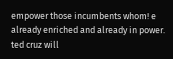empower those incumbents whom! e already enriched and already in power. ted cruz will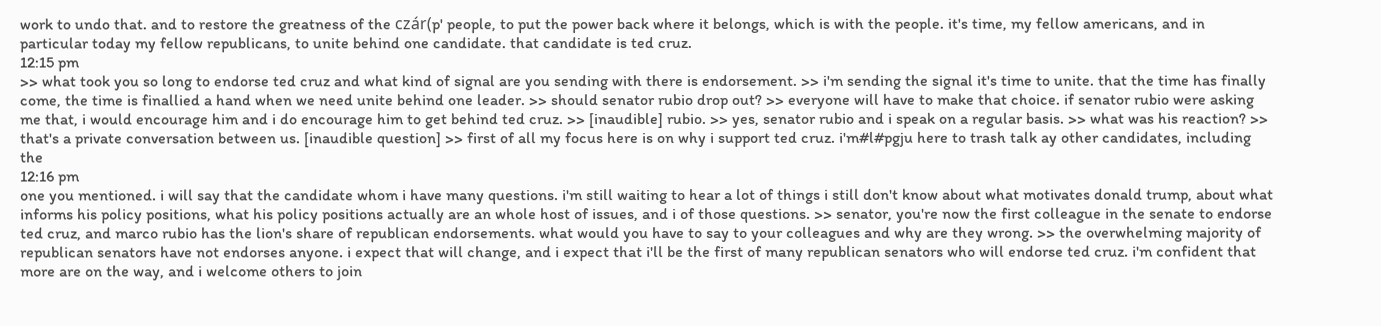work to undo that. and to restore the greatness of the czár(p' people, to put the power back where it belongs, which is with the people. it's time, my fellow americans, and in particular today my fellow republicans, to unite behind one candidate. that candidate is ted cruz.
12:15 pm
>> what took you so long to endorse ted cruz and what kind of signal are you sending with there is endorsement. >> i'm sending the signal it's time to unite. that the time has finally come, the time is finallied a hand when we need unite behind one leader. >> should senator rubio drop out? >> everyone will have to make that choice. if senator rubio were asking me that, i would encourage him and i do encourage him to get behind ted cruz. >> [inaudible] rubio. >> yes, senator rubio and i speak on a regular basis. >> what was his reaction? >> that's a private conversation between us. [inaudible question] >> first of all my focus here is on why i support ted cruz. i'm#l#pgju here to trash talk ay other candidates, including the
12:16 pm
one you mentioned. i will say that the candidate whom i have many questions. i'm still waiting to hear a lot of things i still don't know about what motivates donald trump, about what informs his policy positions, what his policy positions actually are an whole host of issues, and i of those questions. >> senator, you're now the first colleague in the senate to endorse ted cruz, and marco rubio has the lion's share of republican endorsements. what would you have to say to your colleagues and why are they wrong. >> the overwhelming majority of republican senators have not endorses anyone. i expect that will change, and i expect that i'll be the first of many republican senators who will endorse ted cruz. i'm confident that more are on the way, and i welcome others to join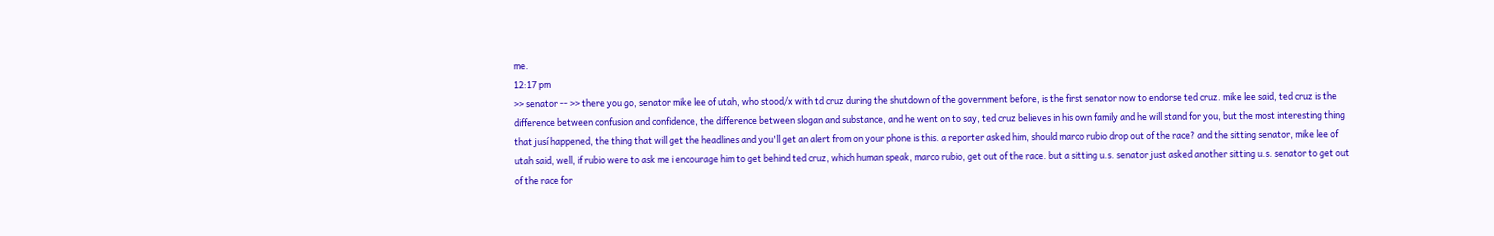me.
12:17 pm
>> senator -- >> there you go, senator mike lee of utah, who stood/x with td cruz during the shutdown of the government before, is the first senator now to endorse ted cruz. mike lee said, ted cruz is the difference between confusion and confidence, the difference between slogan and substance, and he went on to say, ted cruz believes in his own family and he will stand for you, but the most interesting thing that jusí happened, the thing that will get the headlines and you'll get an alert from on your phone is this. a reporter asked him, should marco rubio drop out of the race? and the sitting senator, mike lee of utah said, well, if rubio were to ask me i encourage him to get behind ted cruz, which human speak, marco rubio, get out of the race. but a sitting u.s. senator just asked another sitting u.s. senator to get out of the race for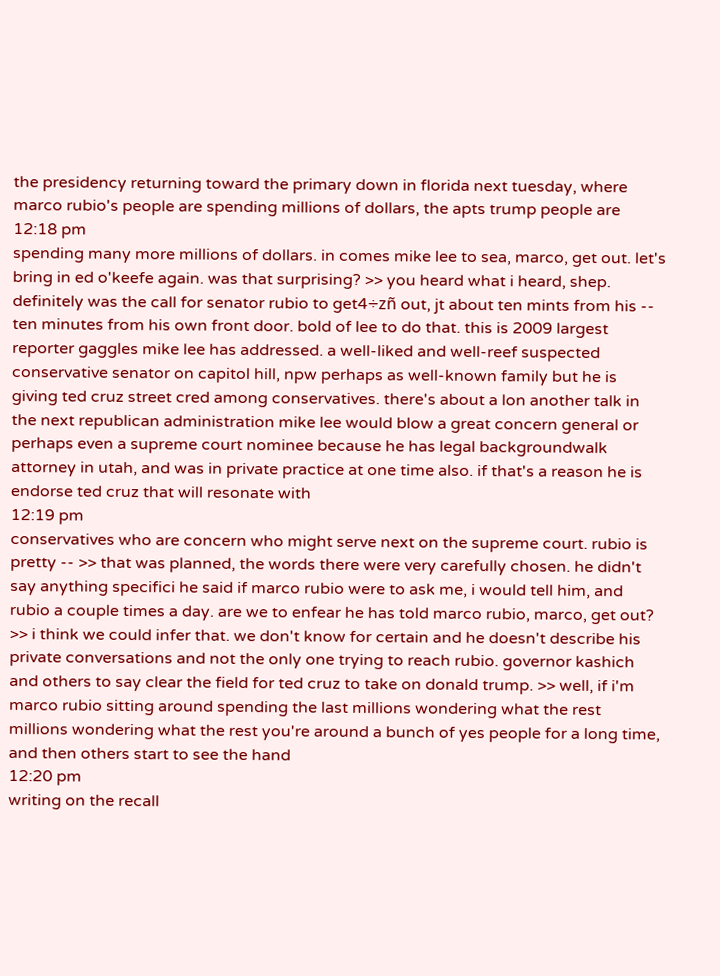the presidency returning toward the primary down in florida next tuesday, where marco rubio's people are spending millions of dollars, the apts trump people are
12:18 pm
spending many more millions of dollars. in comes mike lee to sea, marco, get out. let's bring in ed o'keefe again. was that surprising? >> you heard what i heard, shep. definitely was the call for senator rubio to get4÷zñ out, jt about ten mints from his -- ten minutes from his own front door. bold of lee to do that. this is 2009 largest reporter gaggles mike lee has addressed. a well-liked and well-reef suspected conservative senator on capitol hill, npw perhaps as well-known family but he is giving ted cruz street cred among conservatives. there's about a lon another talk in the next republican administration mike lee would blow a great concern general or perhaps even a supreme court nominee because he has legal backgroundwalk attorney in utah, and was in private practice at one time also. if that's a reason he is endorse ted cruz that will resonate with
12:19 pm
conservatives who are concern who might serve next on the supreme court. rubio is pretty -- >> that was planned, the words there were very carefully chosen. he didn't say anything specifici he said if marco rubio were to ask me, i would tell him, and rubio a couple times a day. are we to enfear he has told marco rubio, marco, get out? >> i think we could infer that. we don't know for certain and he doesn't describe his private conversations and not the only one trying to reach rubio. governor kashich and others to say clear the field for ted cruz to take on donald trump. >> well, if i'm marco rubio sitting around spending the last millions wondering what the rest millions wondering what the rest you're around a bunch of yes people for a long time, and then others start to see the hand
12:20 pm
writing on the recall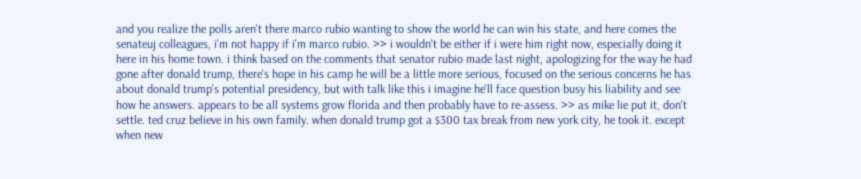and you realize the polls aren't there marco rubio wanting to show the world he can win his state, and here comes the senateuj colleagues, i'm not happy if i'm marco rubio. >> i wouldn't be either if i were him right now, especially doing it here in his home town. i think based on the comments that senator rubio made last night, apologizing for the way he had gone after donald trump, there's hope in his camp he will be a little more serious, focused on the serious concerns he has about donald trump's potential presidency, but with talk like this i imagine he'll face question busy his liability and see how he answers. appears to be all systems grow florida and then probably have to re-assess. >> as mike lie put it, don't settle. ted cruz believe in his own family. when donald trump got a $300 tax break from new york city, he took it. except when new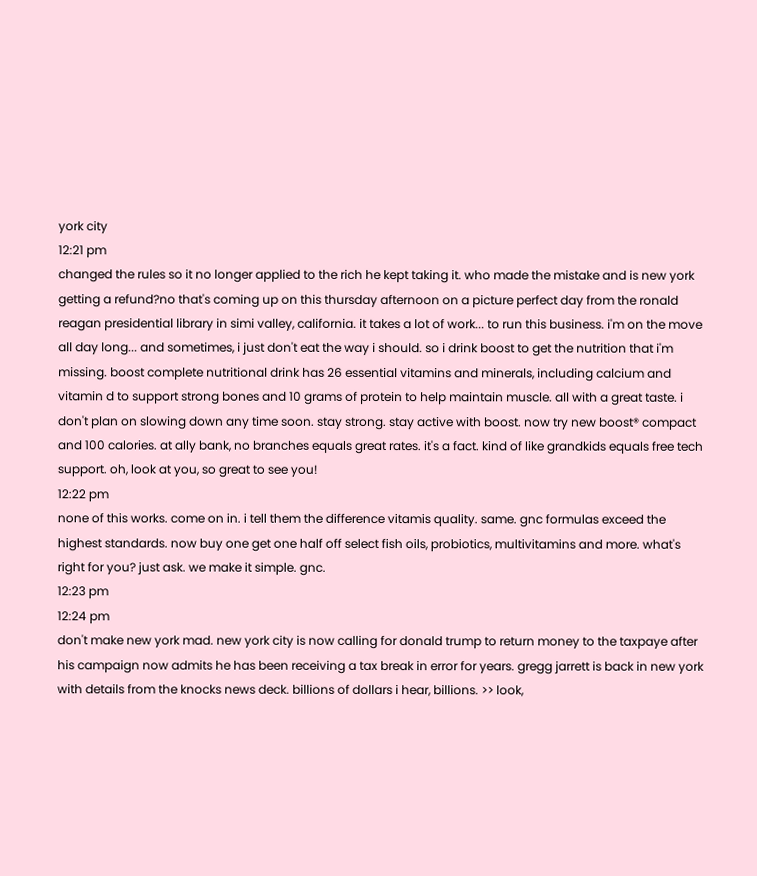york city
12:21 pm
changed the rules so it no longer applied to the rich he kept taking it. who made the mistake and is new york getting a refund?no that's coming up on this thursday afternoon on a picture perfect day from the ronald reagan presidential library in simi valley, california. it takes a lot of work... to run this business. i'm on the move all day long... and sometimes, i just don't eat the way i should. so i drink boost to get the nutrition that i'm missing. boost complete nutritional drink has 26 essential vitamins and minerals, including calcium and vitamin d to support strong bones and 10 grams of protein to help maintain muscle. all with a great taste. i don't plan on slowing down any time soon. stay strong. stay active with boost. now try new boost® compact and 100 calories. at ally bank, no branches equals great rates. it's a fact. kind of like grandkids equals free tech support. oh, look at you, so great to see you!
12:22 pm
none of this works. come on in. i tell them the difference vitamis quality. same. gnc formulas exceed the highest standards. now buy one get one half off select fish oils, probiotics, multivitamins and more. what's right for you? just ask. we make it simple. gnc.
12:23 pm
12:24 pm
don't make new york mad. new york city is now calling for donald trump to return money to the taxpaye after his campaign now admits he has been receiving a tax break in error for years. gregg jarrett is back in new york with details from the knocks news deck. billions of dollars i hear, billions. >> look,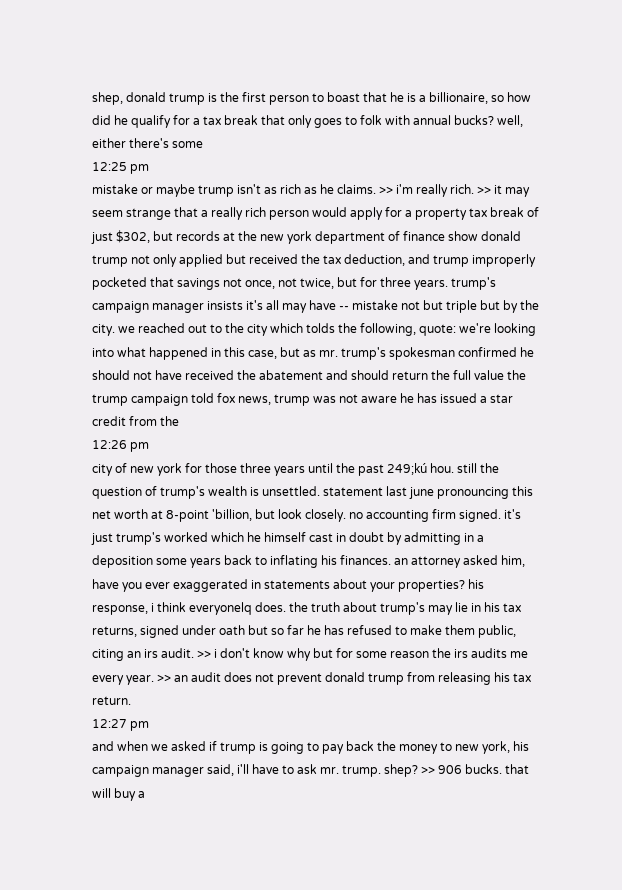shep, donald trump is the first person to boast that he is a billionaire, so how did he qualify for a tax break that only goes to folk with annual bucks? well, either there's some
12:25 pm
mistake or maybe trump isn't as rich as he claims. >> i'm really rich. >> it may seem strange that a really rich person would apply for a property tax break of just $302, but records at the new york department of finance show donald trump not only applied but received the tax deduction, and trump improperly pocketed that savings not once, not twice, but for three years. trump's campaign manager insists it's all may have -- mistake not but triple but by the city. we reached out to the city which tolds the following, quote: we're looking into what happened in this case, but as mr. trump's spokesman confirmed he should not have received the abatement and should return the full value the trump campaign told fox news, trump was not aware he has issued a star credit from the
12:26 pm
city of new york for those three years until the past 249;kú hou. still the question of trump's wealth is unsettled. statement last june pronouncing this net worth at 8-point 'billion, but look closely. no accounting firm signed. it's just trump's worked which he himself cast in doubt by admitting in a deposition some years back to inflating his finances. an attorney asked him, have you ever exaggerated in statements about your properties? his response, i think everyonelq does. the truth about trump's may lie in his tax returns, signed under oath but so far he has refused to make them public, citing an irs audit. >> i don't know why but for some reason the irs audits me every year. >> an audit does not prevent donald trump from releasing his tax return.
12:27 pm
and when we asked if trump is going to pay back the money to new york, his campaign manager said, i'll have to ask mr. trump. shep? >> 906 bucks. that will buy a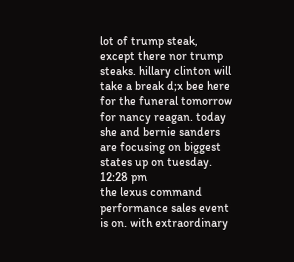lot of trump steak, except there nor trump steaks. hillary clinton will take a break d;x bee here for the funeral tomorrow for nancy reagan. today she and bernie sanders are focusing on biggest states up on tuesday.
12:28 pm
the lexus command performance sales event is on. with extraordinary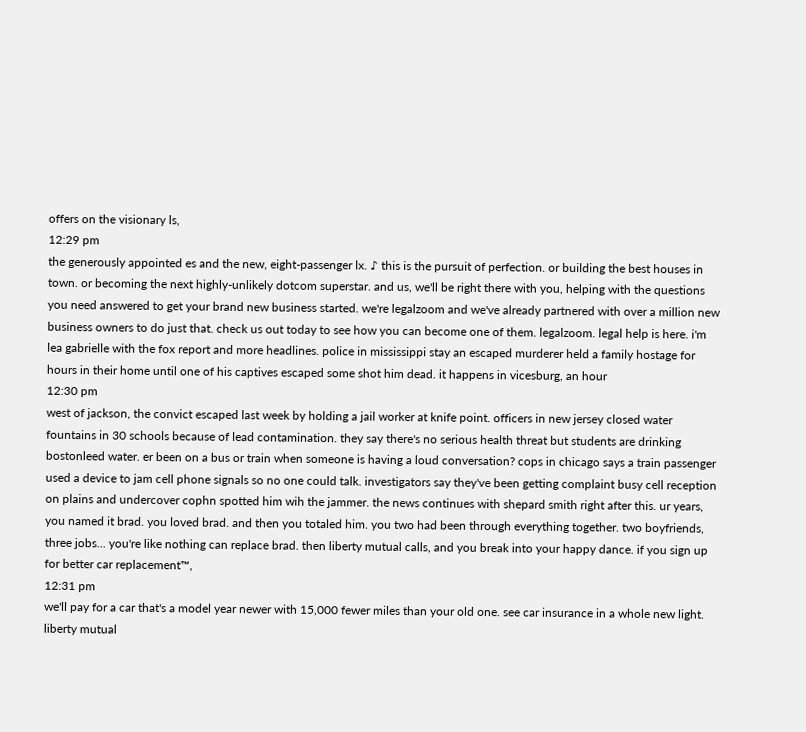offers on the visionary ls,
12:29 pm
the generously appointed es and the new, eight-passenger lx. ♪ this is the pursuit of perfection. or building the best houses in town. or becoming the next highly-unlikely dotcom superstar. and us, we'll be right there with you, helping with the questions you need answered to get your brand new business started. we're legalzoom and we've already partnered with over a million new business owners to do just that. check us out today to see how you can become one of them. legalzoom. legal help is here. i'm lea gabrielle with the fox report and more headlines. police in mississippi stay an escaped murderer held a family hostage for hours in their home until one of his captives escaped some shot him dead. it happens in vicesburg, an hour
12:30 pm
west of jackson, the convict escaped last week by holding a jail worker at knife point. officers in new jersey closed water fountains in 30 schools because of lead contamination. they say there's no serious health threat but students are drinking bostonleed water. er been on a bus or train when someone is having a loud conversation? cops in chicago says a train passenger used a device to jam cell phone signals so no one could talk. investigators say they've been getting complaint busy cell reception on plains and undercover cophn spotted him wih the jammer. the news continues with shepard smith right after this. ur years, you named it brad. you loved brad. and then you totaled him. you two had been through everything together. two boyfriends, three jobs... you're like nothing can replace brad. then liberty mutual calls, and you break into your happy dance. if you sign up for better car replacement™,
12:31 pm
we'll pay for a car that's a model year newer with 15,000 fewer miles than your old one. see car insurance in a whole new light. liberty mutual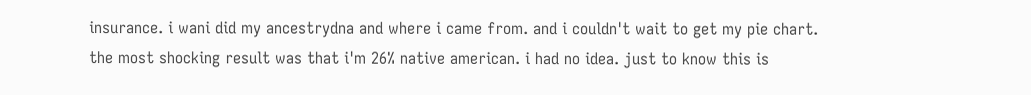insurance. i wani did my ancestrydna and where i came from. and i couldn't wait to get my pie chart. the most shocking result was that i'm 26% native american. i had no idea. just to know this is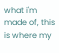what i'm made of, this is where my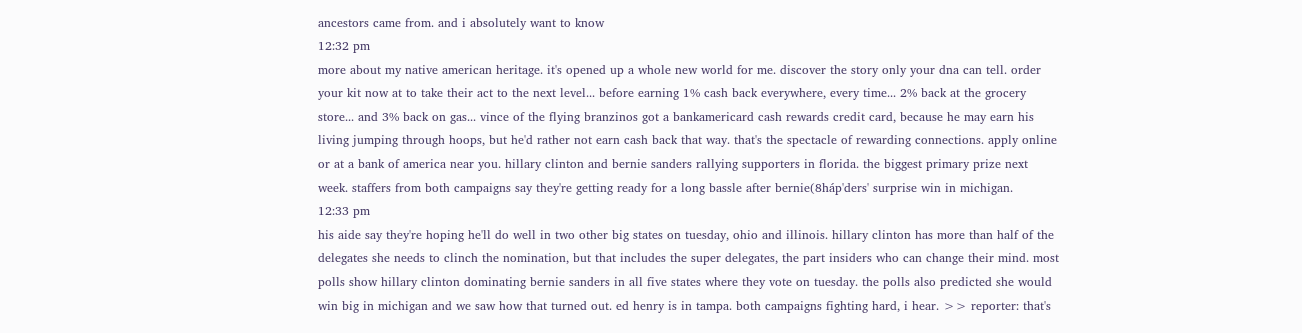ancestors came from. and i absolutely want to know
12:32 pm
more about my native american heritage. it's opened up a whole new world for me. discover the story only your dna can tell. order your kit now at to take their act to the next level... before earning 1% cash back everywhere, every time... 2% back at the grocery store... and 3% back on gas... vince of the flying branzinos got a bankamericard cash rewards credit card, because he may earn his living jumping through hoops, but he'd rather not earn cash back that way. that's the spectacle of rewarding connections. apply online or at a bank of america near you. hillary clinton and bernie sanders rallying supporters in florida. the biggest primary prize next week. staffers from both campaigns say they're getting ready for a long bassle after bernie(8háp'ders' surprise win in michigan.
12:33 pm
his aide say they're hoping he'll do well in two other big states on tuesday, ohio and illinois. hillary clinton has more than half of the delegates she needs to clinch the nomination, but that includes the super delegates, the part insiders who can change their mind. most polls show hillary clinton dominating bernie sanders in all five states where they vote on tuesday. the polls also predicted she would win big in michigan and we saw how that turned out. ed henry is in tampa. both campaigns fighting hard, i hear. >> reporter: that's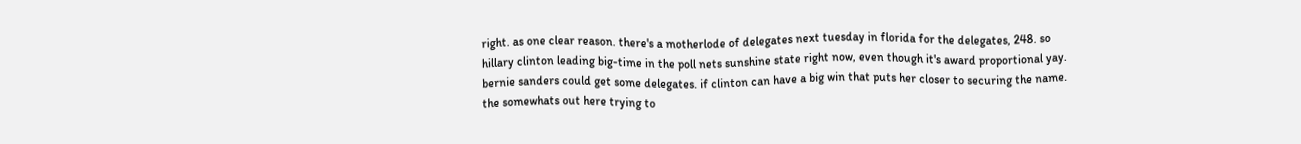right. as one clear reason. there's a motherlode of delegates next tuesday in florida for the delegates, 248. so hillary clinton leading big-time in the poll nets sunshine state right now, even though it's award proportional yay. bernie sanders could get some delegates. if clinton can have a big win that puts her closer to securing the name. the somewhats out here trying to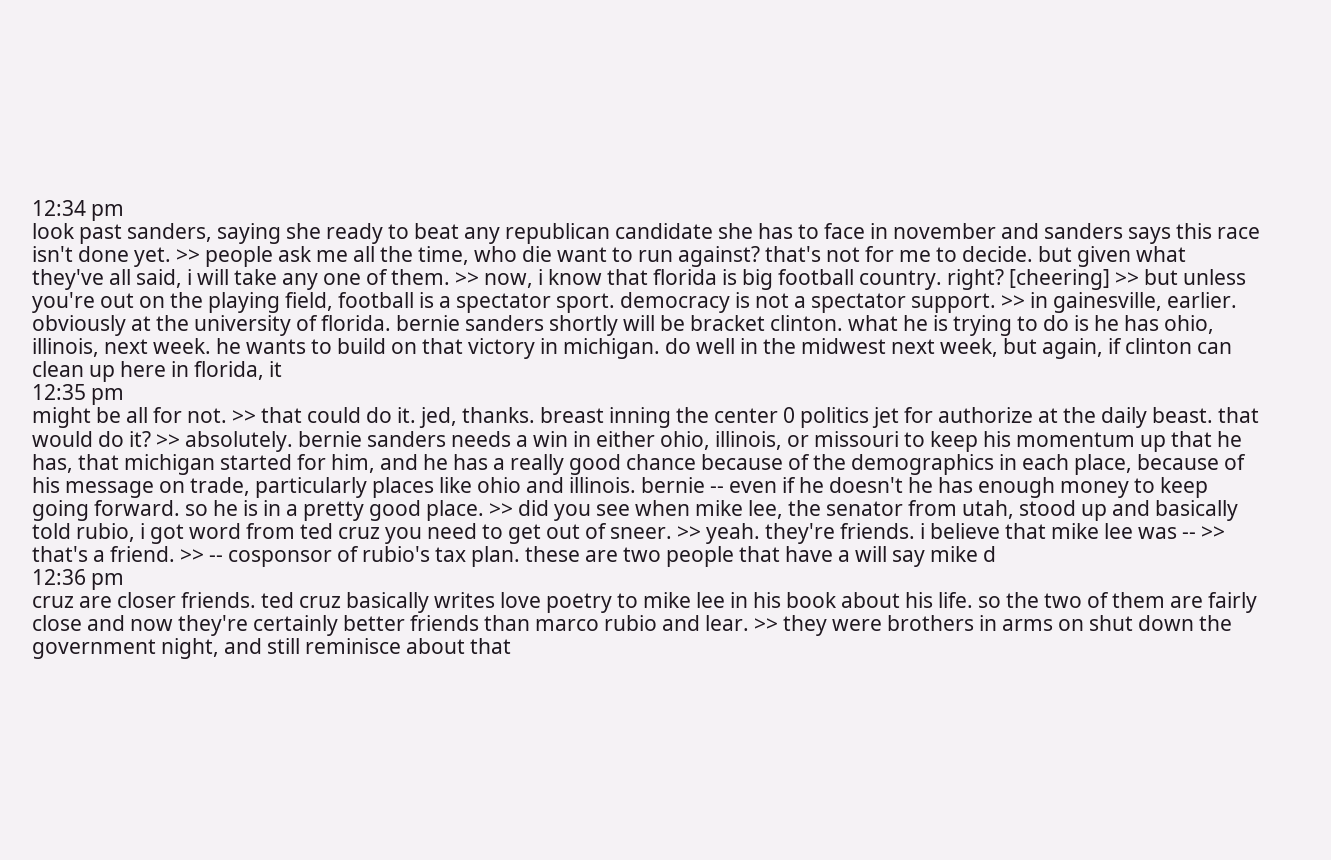12:34 pm
look past sanders, saying she ready to beat any republican candidate she has to face in november and sanders says this race isn't done yet. >> people ask me all the time, who die want to run against? that's not for me to decide. but given what they've all said, i will take any one of them. >> now, i know that florida is big football country. right? [cheering] >> but unless you're out on the playing field, football is a spectator sport. democracy is not a spectator support. >> in gainesville, earlier. obviously at the university of florida. bernie sanders shortly will be bracket clinton. what he is trying to do is he has ohio, illinois, next week. he wants to build on that victory in michigan. do well in the midwest next week, but again, if clinton can clean up here in florida, it
12:35 pm
might be all for not. >> that could do it. jed, thanks. breast inning the center 0 politics jet for authorize at the daily beast. that would do it? >> absolutely. bernie sanders needs a win in either ohio, illinois, or missouri to keep his momentum up that he has, that michigan started for him, and he has a really good chance because of the demographics in each place, because of his message on trade, particularly places like ohio and illinois. bernie -- even if he doesn't he has enough money to keep going forward. so he is in a pretty good place. >> did you see when mike lee, the senator from utah, stood up and basically told rubio, i got word from ted cruz you need to get out of sneer. >> yeah. they're friends. i believe that mike lee was -- >> that's a friend. >> -- cosponsor of rubio's tax plan. these are two people that have a will say mike d
12:36 pm
cruz are closer friends. ted cruz basically writes love poetry to mike lee in his book about his life. so the two of them are fairly close and now they're certainly better friends than marco rubio and lear. >> they were brothers in arms on shut down the government night, and still reminisce about that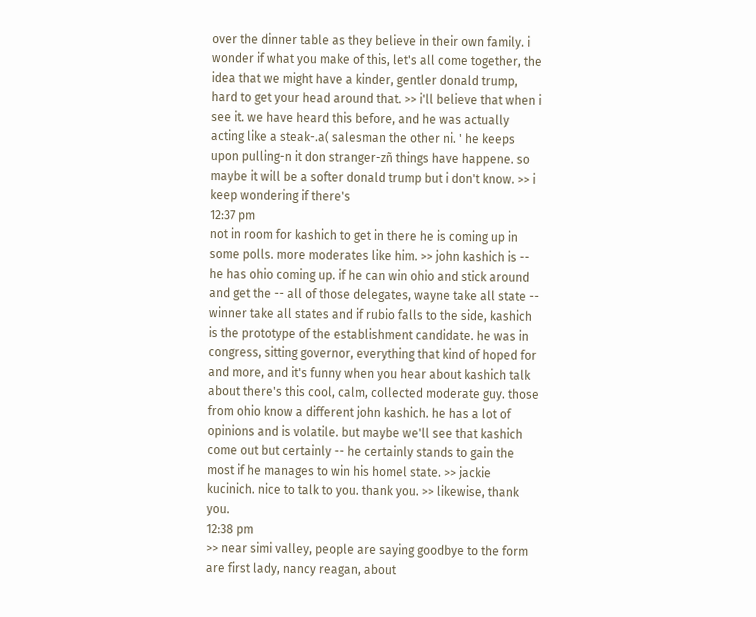over the dinner table as they believe in their own family. i wonder if what you make of this, let's all come together, the idea that we might have a kinder, gentler donald trump, hard to get your head around that. >> i'll believe that when i see it. we have heard this before, and he was actually acting like a steak-.a( salesman the other ni. ' he keeps upon pulling-n it don stranger-zñ things have happene. so maybe it will be a softer donald trump but i don't know. >> i keep wondering if there's
12:37 pm
not in room for kashich to get in there he is coming up in some polls. more moderates like him. >> john kashich is -- he has ohio coming up. if he can win ohio and stick around and get the -- all of those delegates, wayne take all state -- winner take all states and if rubio falls to the side, kashich is the prototype of the establishment candidate. he was in congress, sitting governor, everything that kind of hoped for and more, and it's funny when you hear about kashich talk about there's this cool, calm, collected moderate guy. those from ohio know a different john kashich. he has a lot of opinions and is volatile. but maybe we'll see that kashich come out but certainly -- he certainly stands to gain the most if he manages to win his homel state. >> jackie kucinich. nice to talk to you. thank you. >> likewise, thank you.
12:38 pm
>> near simi valley, people are saying goodbye to the form are first lady, nancy reagan, about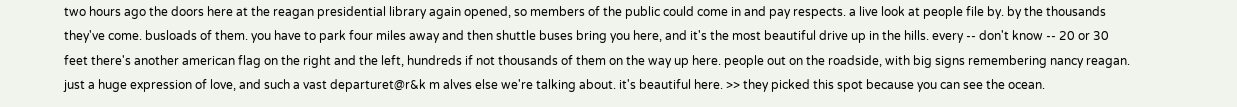two hours ago the doors here at the reagan presidential library again opened, so members of the public could come in and pay respects. a live look at people file by. by the thousands they've come. busloads of them. you have to park four miles away and then shuttle buses bring you here, and it's the most beautiful drive up in the hills. every -- don't know -- 20 or 30 feet there's another american flag on the right and the left, hundreds if not thousands of them on the way up here. people out on the roadside, with big signs remembering nancy reagan. just a huge expression of love, and such a vast departuret@r&k m alves else we're talking about. it's beautiful here. >> they picked this spot because you can see the ocean.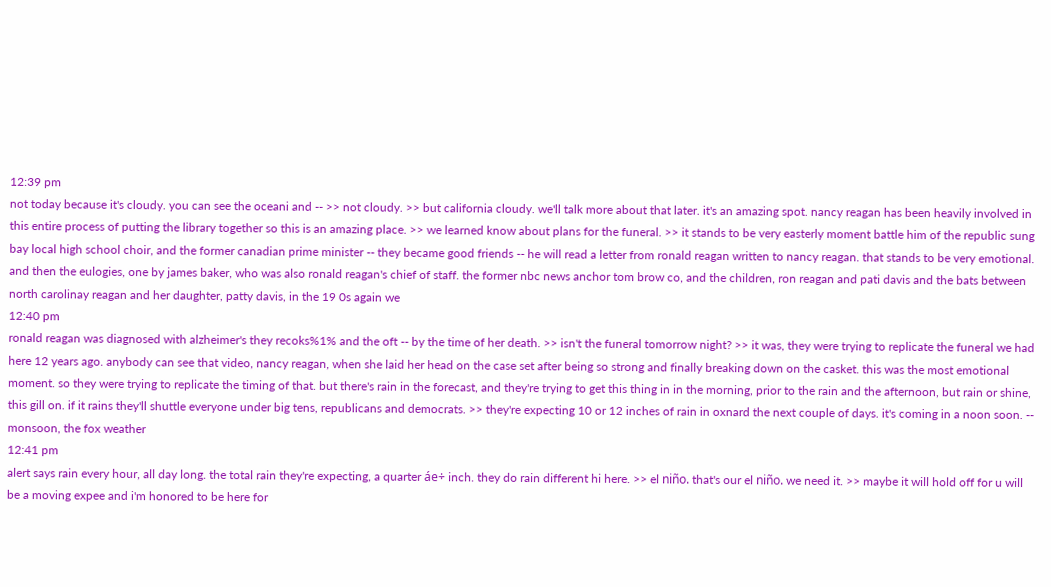12:39 pm
not today because it's cloudy. you can see the oceani and -- >> not cloudy. >> but california cloudy. we'll talk more about that later. it's an amazing spot. nancy reagan has been heavily involved in this entire process of putting the library together so this is an amazing place. >> we learned know about plans for the funeral. >> it stands to be very easterly moment battle him of the republic sung bay local high school choir, and the former canadian prime minister -- they became good friends -- he will read a letter from ronald reagan written to nancy reagan. that stands to be very emotional. and then the eulogies, one by james baker, who was also ronald reagan's chief of staff. the former nbc news anchor tom brow co, and the children, ron reagan and pati davis and the bats between north carolinay reagan and her daughter, patty davis, in the 19 0s again we
12:40 pm
ronald reagan was diagnosed with alzheimer's they recoks%1% and the oft -- by the time of her death. >> isn't the funeral tomorrow night? >> it was, they were trying to replicate the funeral we had here 12 years ago. anybody can see that video, nancy reagan, when she laid her head on the case set after being so strong and finally breaking down on the casket. this was the most emotional moment. so they were trying to replicate the timing of that. but there's rain in the forecast, and they're trying to get this thing in in the morning, prior to the rain and the afternoon, but rain or shine, this gill on. if it rains they'll shuttle everyone under big tens, republicans and democrats. >> they're expecting 10 or 12 inches of rain in oxnard the next couple of days. it's coming in a noon soon. -- monsoon, the fox weather
12:41 pm
alert says rain every hour, all day long. the total rain they're expecting, a quarter áe÷ inch. they do rain different hi here. >> el niño. that's our el niño. we need it. >> maybe it will hold off for u will be a moving expee and i'm honored to be here for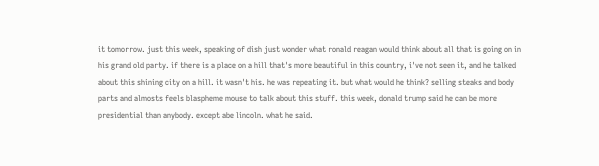it tomorrow. just this week, speaking of dish just wonder what ronald reagan would think about all that is going on in his grand old party. if there is a place on a hill that's more beautiful in this country, i've not seen it, and he talked about this shining city on a hill. it wasn't his. he was repeating it. but what would he think? selling steaks and body parts and almosts feels blaspheme mouse to talk about this stuff. this week, donald trump said he can be more presidential than anybody. except abe lincoln. what he said.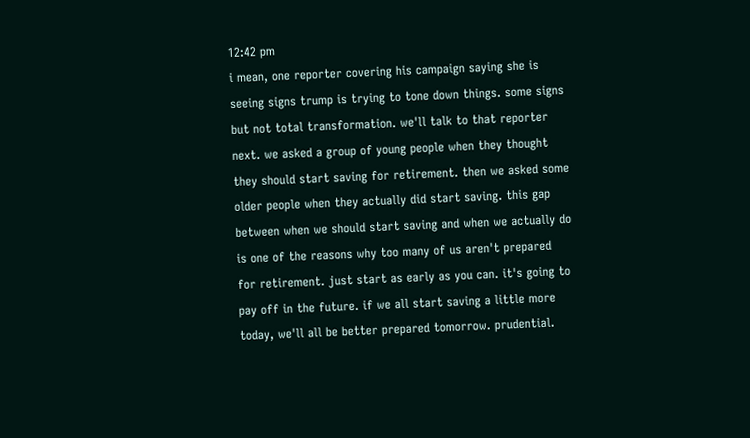12:42 pm
i mean, one reporter covering his campaign saying she is seeing signs trump is trying to tone down things. some signs but not total transformation. we'll talk to that reporter next. we asked a group of young people when they thought they should start saving for retirement. then we asked some older people when they actually did start saving. this gap between when we should start saving and when we actually do is one of the reasons why too many of us aren't prepared for retirement. just start as early as you can. it's going to pay off in the future. if we all start saving a little more today, we'll all be better prepared tomorrow. prudential.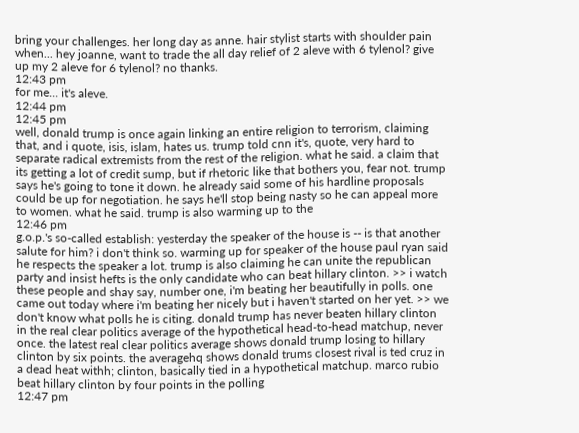bring your challenges. her long day as anne. hair stylist starts with shoulder pain when... hey joanne, want to trade the all day relief of 2 aleve with 6 tylenol? give up my 2 aleve for 6 tylenol? no thanks.
12:43 pm
for me... it's aleve.
12:44 pm
12:45 pm
well, donald trump is once again linking an entire religion to terrorism, claiming that, and i quote, isis, islam, hates us. trump told cnn it's, quote, very hard to separate radical extremists from the rest of the religion. what he said. a claim that its getting a lot of credit sump, but if rhetoric like that bothers you, fear not. trump says he's going to tone it down. he already said some of his hardline proposals could be up for negotiation. he says he'll stop being nasty so he can appeal more to women. what he said. trump is also warming up to the
12:46 pm
g.o.p.'s so-called establish: yesterday the speaker of the house is -- is that another salute for him? i don't think so. warming up for speaker of the house paul ryan said he respects the speaker a lot. trump is also claiming he can unite the republican party and insist hefts is the only candidate who can beat hillary clinton. >> i watch these people and shay say, number one, i'm beating her beautifully in polls. one came out today where i'm beating her nicely but i haven't started on her yet. >> we don't know what polls he is citing. donald trump has never beaten hillary clinton in the real clear politics average of the hypothetical head-to-head matchup, never once. the latest real clear politics average shows donald trump losing to hillary clinton by six points. the averagehq shows donald trums closest rival is ted cruz in a dead heat withh; clinton, basically tied in a hypothetical matchup. marco rubio beat hillary clinton by four points in the polling
12:47 pm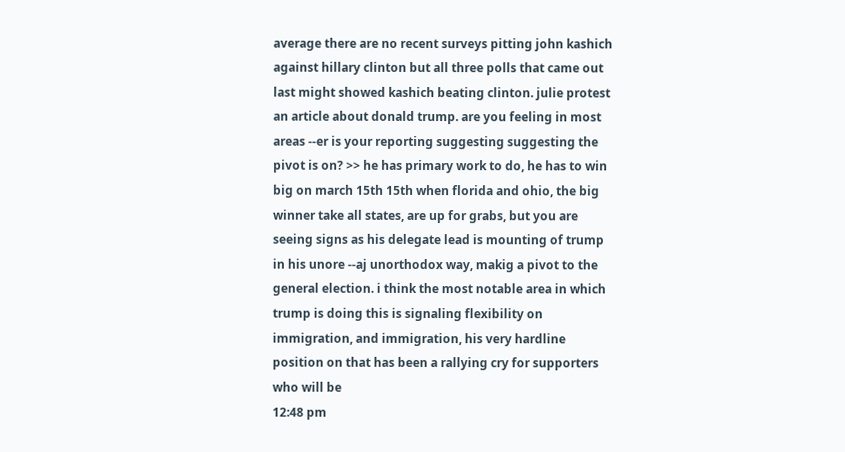average there are no recent surveys pitting john kashich against hillary clinton but all three polls that came out last might showed kashich beating clinton. julie protest an article about donald trump. are you feeling in most areas --er is your reporting suggesting suggesting the pivot is on? >> he has primary work to do, he has to win big on march 15th 15th when florida and ohio, the big winner take all states, are up for grabs, but you are seeing signs as his delegate lead is mounting of trump in his unore --aj unorthodox way, makig a pivot to the general election. i think the most notable area in which trump is doing this is signaling flexibility on immigration, and immigration, his very hardline position on that has been a rallying cry for supporters who will be
12:48 pm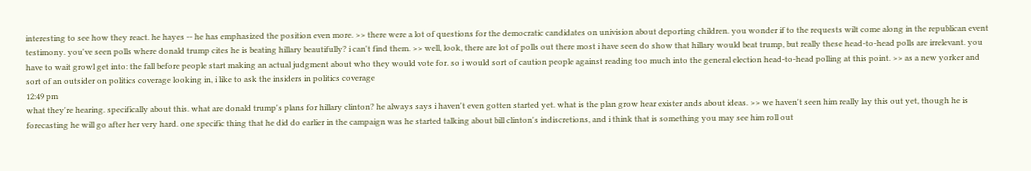interesting to see how they react. he hayes -- he has emphasized the position even more. >> there were a lot of questions for the democratic candidates on univision about deporting children. you wonder if to the requests wilt come along in the republican event testimony. you've seen polls where donald trump cites he is beating hillary beautifully? i can't find them. >> well, look, there are lot of polls out there most i have seen do show that hillary would beat trump, but really these head-to-head polls are irrelevant. you have to wait growl get into: the fall before people start making an actual judgment about who they would vote for. so i would sort of caution people against reading too much into the general election head-to-head polling at this point. >> as a new yorker and sort of an outsider on politics coverage looking in, i like to ask the insiders in politics coverage
12:49 pm
what they're hearing. specifically about this. what are donald trump's plans for hillary clinton? he always says i haven't even gotten started yet. what is the plan grow hear exister ands about ideas. >> we haven't seen him really lay this out yet, though he is forecasting he will go after her very hard. one specific thing that he did do earlier in the campaign was he started talking about bill clinton's indiscretions, and i think that is something you may see him roll out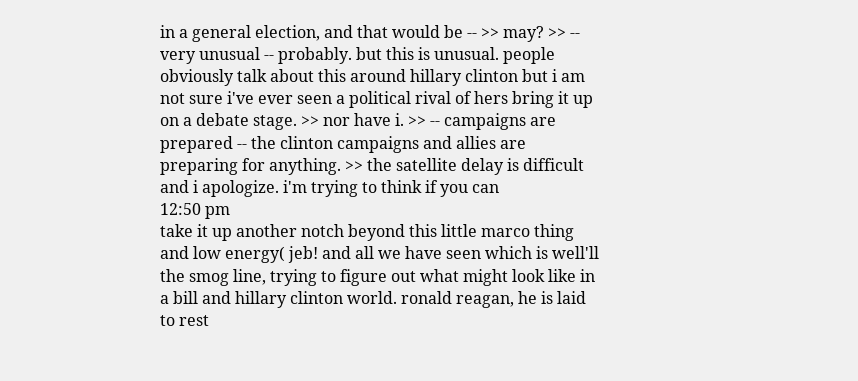in a general election, and that would be -- >> may? >> -- very unusual -- probably. but this is unusual. people obviously talk about this around hillary clinton but i am not sure i've ever seen a political rival of hers bring it up on a debate stage. >> nor have i. >> -- campaigns are prepared -- the clinton campaigns and allies are preparing for anything. >> the satellite delay is difficult and i apologize. i'm trying to think if you can
12:50 pm
take it up another notch beyond this little marco thing and low energy( jeb! and all we have seen which is well'll the smog line, trying to figure out what might look like in a bill and hillary clinton world. ronald reagan, he is laid to rest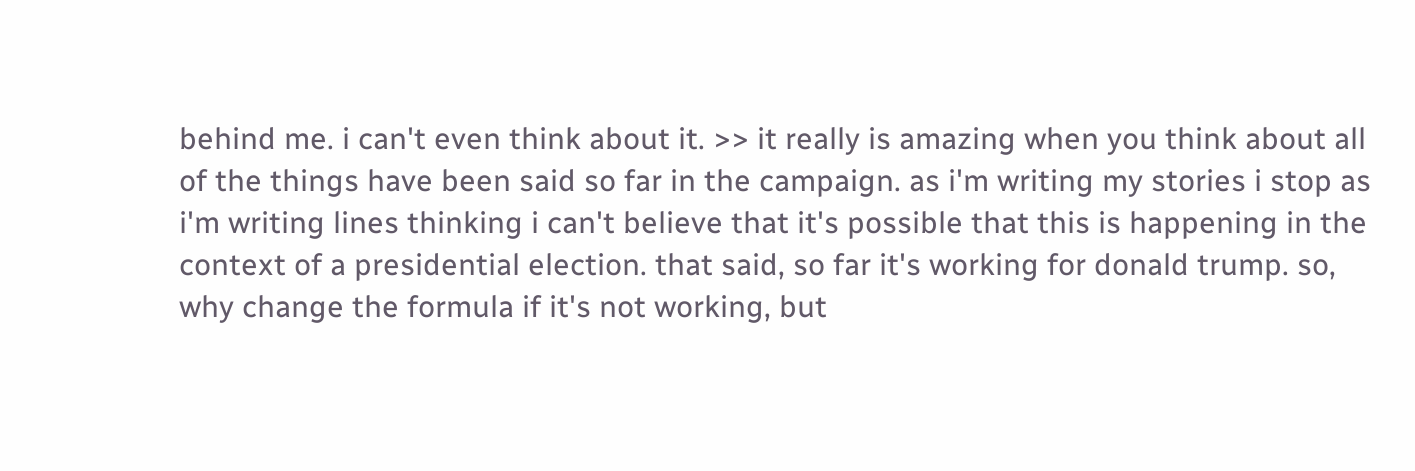behind me. i can't even think about it. >> it really is amazing when you think about all of the things have been said so far in the campaign. as i'm writing my stories i stop as i'm writing lines thinking i can't believe that it's possible that this is happening in the context of a presidential election. that said, so far it's working for donald trump. so, why change the formula if it's not working, but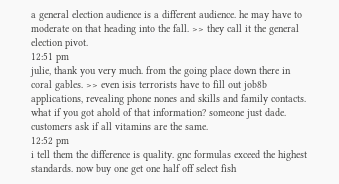a general election audience is a different audience. he may have to moderate on that heading into the fall. >> they call it the general election pivot.
12:51 pm
julie, thank you very much. from the going place down there in coral gables. >> even isis terrorists have to fill out job8b applications, revealing phone nones and skills and family contacts. what if you got ahold of that information? someone just dade. customers ask if all vitamins are the same.
12:52 pm
i tell them the difference is quality. gnc formulas exceed the highest standards. now buy one get one half off select fish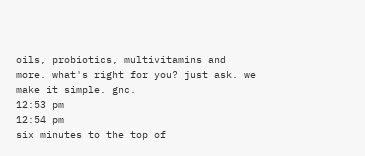oils, probiotics, multivitamins and more. what's right for you? just ask. we make it simple. gnc.
12:53 pm
12:54 pm
six minutes to the top of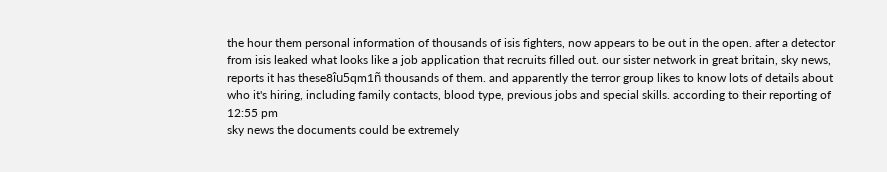the hour them personal information of thousands of isis fighters, now appears to be out in the open. after a detector from isis leaked what looks like a job application that recruits filled out. our sister network in great britain, sky news, reports it has these8îu5qm1ñ thousands of them. and apparently the terror group likes to know lots of details about who it's hiring, including family contacts, blood type, previous jobs and special skills. according to their reporting of
12:55 pm
sky news the documents could be extremely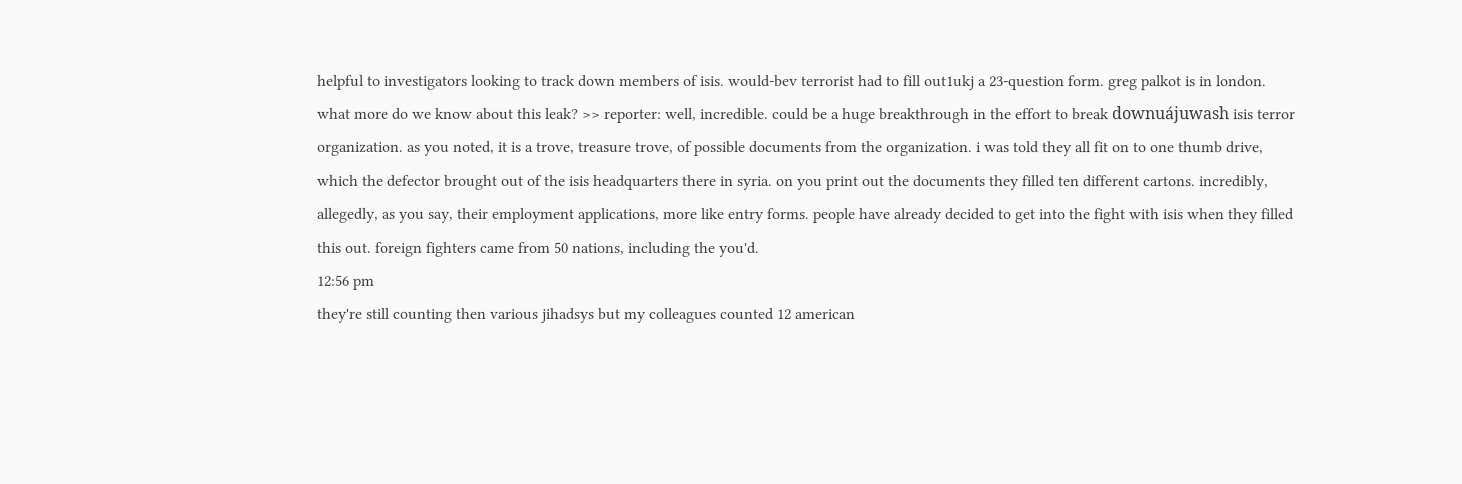helpful to investigators looking to track down members of isis. would-bev terrorist had to fill out1ukj a 23-question form. greg palkot is in london. what more do we know about this leak? >> reporter: well, incredible. could be a huge breakthrough in the effort to break downuájuwash isis terror organization. as you noted, it is a trove, treasure trove, of possible documents from the organization. i was told they all fit on to one thumb drive, which the defector brought out of the isis headquarters there in syria. on you print out the documents they filled ten different cartons. incredibly, allegedly, as you say, their employment applications, more like entry forms. people have already decided to get into the fight with isis when they filled this out. foreign fighters came from 50 nations, including the you'd.
12:56 pm
they're still counting then various jihadsys but my colleagues counted 12 american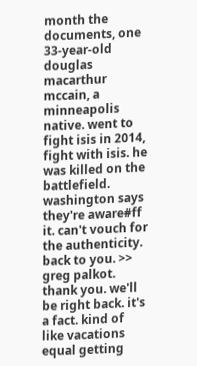month the documents, one 33-year-old douglas macarthur mccain, a minneapolis native. went to fight isis in 2014, fight with isis. he was killed on the battlefield. washington says they're aware#ff it. can't vouch for the authenticity. back to you. >> greg palkot. thank you. we'll be right back. it's a fact. kind of like vacations equal getting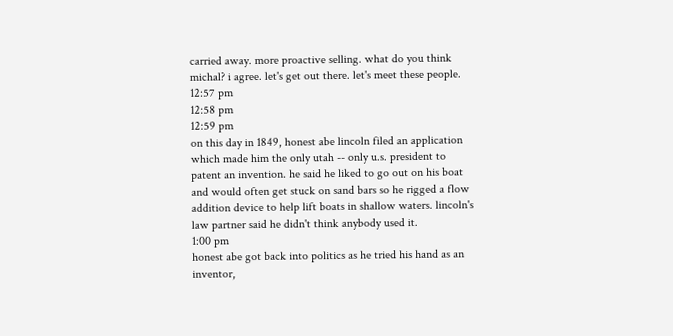carried away. more proactive selling. what do you think michal? i agree. let's get out there. let's meet these people.
12:57 pm
12:58 pm
12:59 pm
on this day in 1849, honest abe lincoln filed an application which made him the only utah -- only u.s. president to patent an invention. he said he liked to go out on his boat and would often get stuck on sand bars so he rigged a flow addition device to help lift boats in shallow waters. lincoln's law partner said he didn't think anybody used it.
1:00 pm
honest abe got back into politics as he tried his hand as an inventor,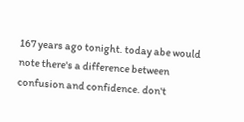167 years ago tonight. today abe would note there's a difference between confusion and confidence. don't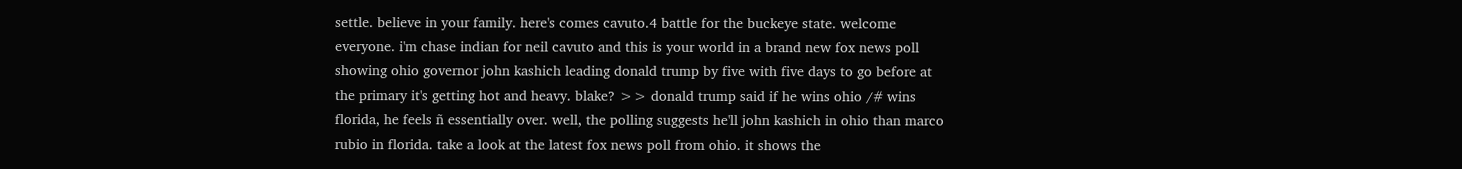settle. believe in your family. here's comes cavuto.4 battle for the buckeye state. welcome everyone. i'm chase indian for neil cavuto and this is your world in a brand new fox news poll showing ohio governor john kashich leading donald trump by five with five days to go before at the primary it's getting hot and heavy. blake? >> donald trump said if he wins ohio /# wins florida, he feels ñ essentially over. well, the polling suggests he'll john kashich in ohio than marco rubio in florida. take a look at the latest fox news poll from ohio. it shows the